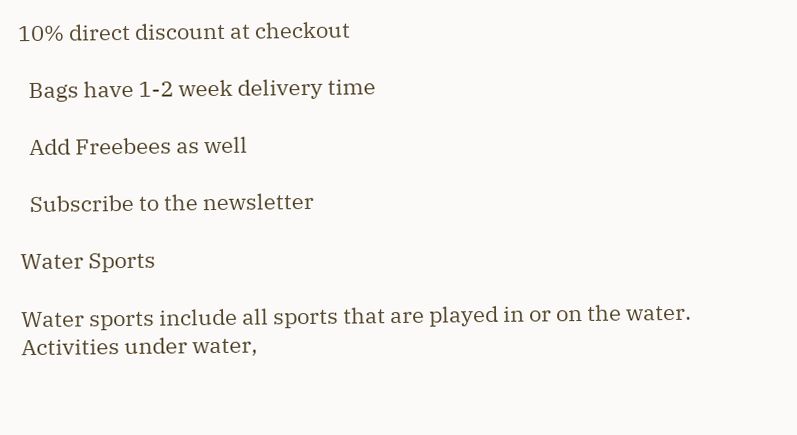10% direct discount at checkout

  Bags have 1-2 week delivery time

  Add Freebees as well

  Subscribe to the newsletter

Water Sports

Water sports include all sports that are played in or on the water. Activities under water,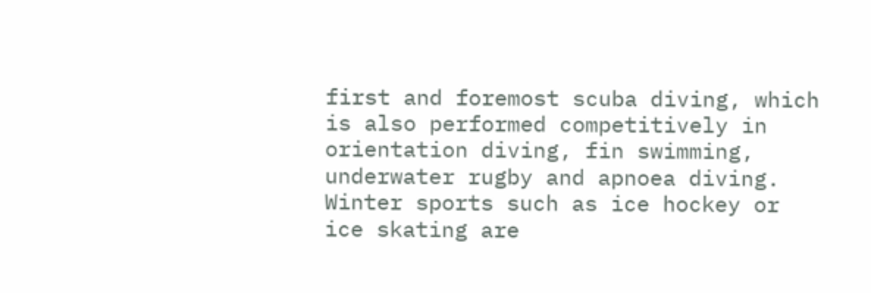first and foremost scuba diving, which is also performed competitively in orientation diving, fin swimming, underwater rugby and apnoea diving. Winter sports such as ice hockey or ice skating are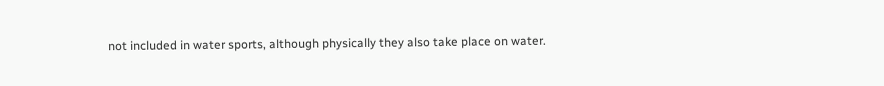not included in water sports, although physically they also take place on water.